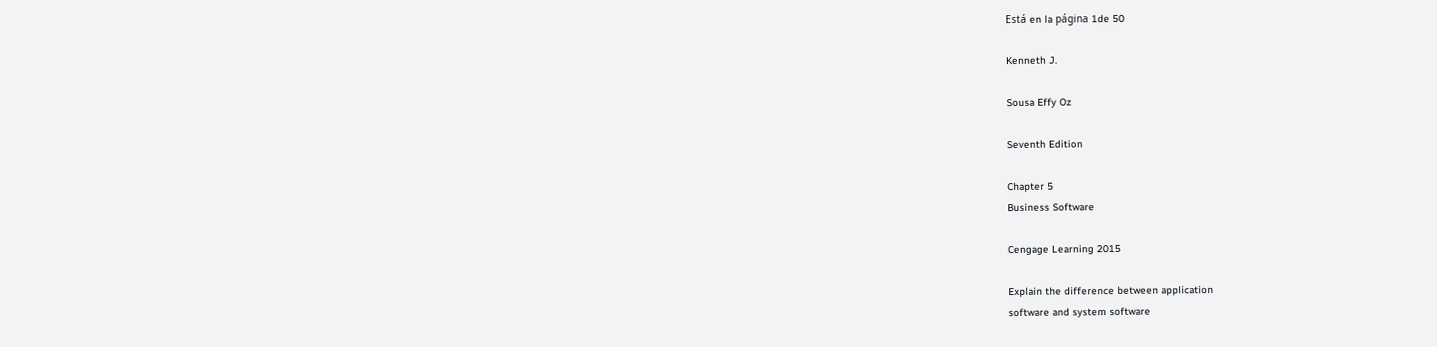Está en la página 1de 50

Kenneth J.

Sousa Effy Oz

Seventh Edition

Chapter 5
Business Software

Cengage Learning 2015

Explain the difference between application
software and system software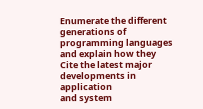Enumerate the different generations of
programming languages and explain how they
Cite the latest major developments in application
and system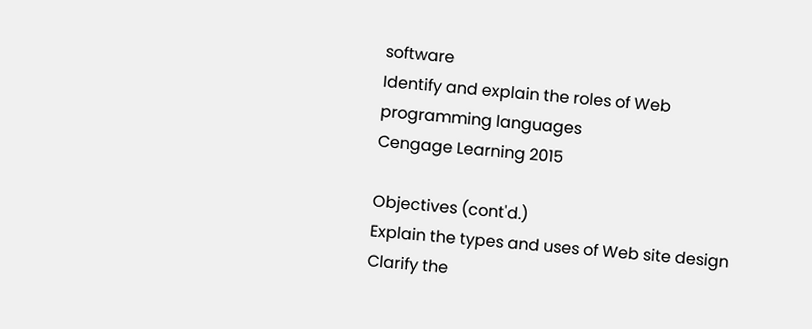software
Identify and explain the roles of Web
programming languages
Cengage Learning 2015

Objectives (cont'd.)
Explain the types and uses of Web site design
Clarify the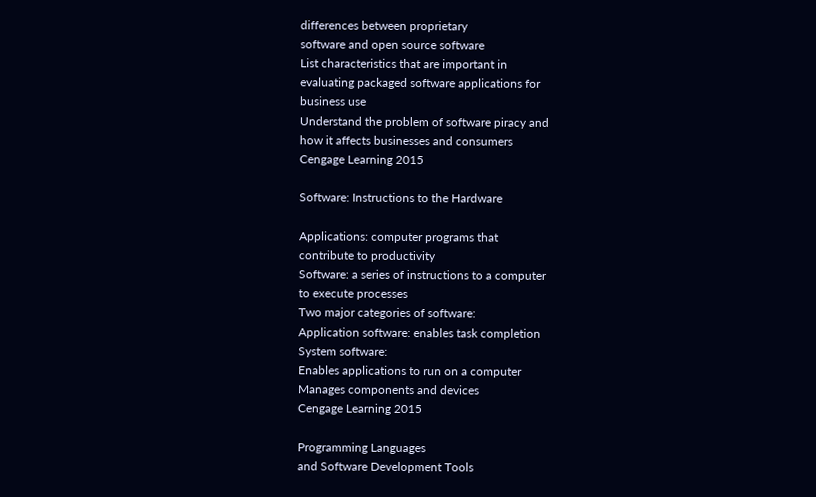differences between proprietary
software and open source software
List characteristics that are important in
evaluating packaged software applications for
business use
Understand the problem of software piracy and
how it affects businesses and consumers
Cengage Learning 2015

Software: Instructions to the Hardware

Applications: computer programs that
contribute to productivity
Software: a series of instructions to a computer
to execute processes
Two major categories of software:
Application software: enables task completion
System software:
Enables applications to run on a computer
Manages components and devices
Cengage Learning 2015

Programming Languages
and Software Development Tools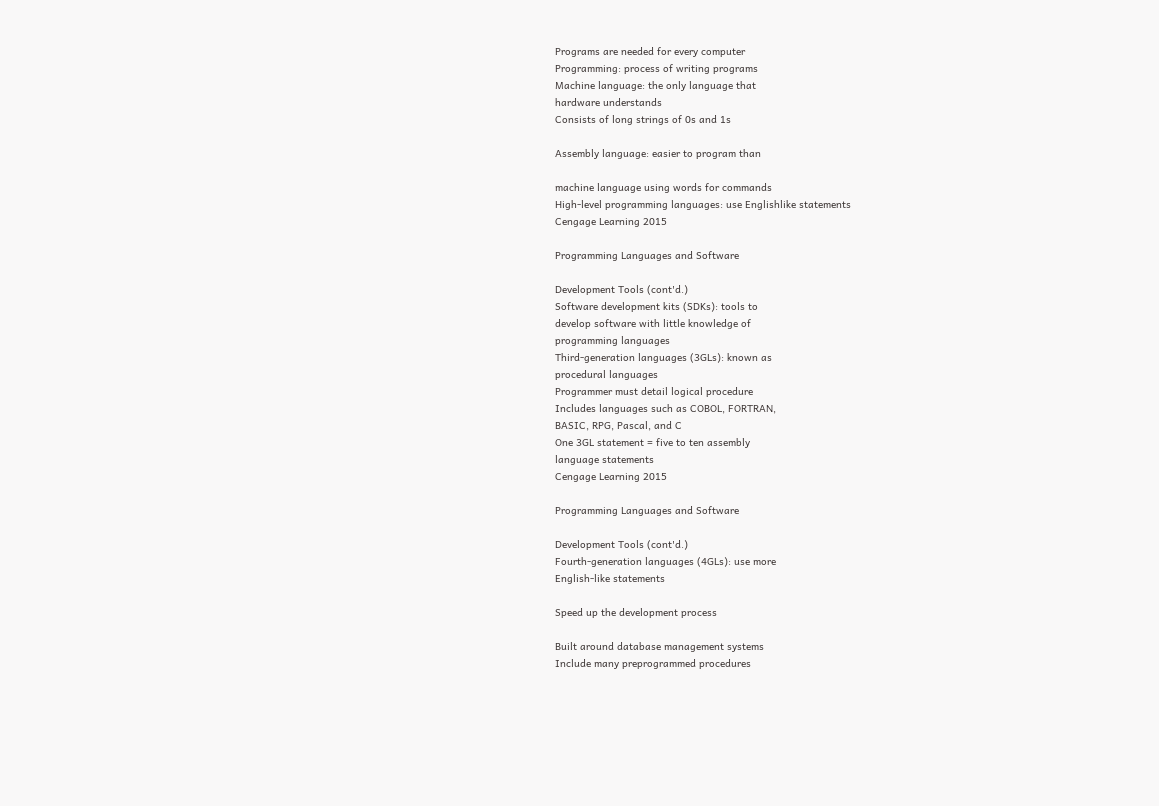Programs are needed for every computer
Programming: process of writing programs
Machine language: the only language that
hardware understands
Consists of long strings of 0s and 1s

Assembly language: easier to program than

machine language using words for commands
High-level programming languages: use Englishlike statements
Cengage Learning 2015

Programming Languages and Software

Development Tools (cont'd.)
Software development kits (SDKs): tools to
develop software with little knowledge of
programming languages
Third-generation languages (3GLs): known as
procedural languages
Programmer must detail logical procedure
Includes languages such as COBOL, FORTRAN,
BASIC, RPG, Pascal, and C
One 3GL statement = five to ten assembly
language statements
Cengage Learning 2015

Programming Languages and Software

Development Tools (cont'd.)
Fourth-generation languages (4GLs): use more
English-like statements

Speed up the development process

Built around database management systems
Include many preprogrammed procedures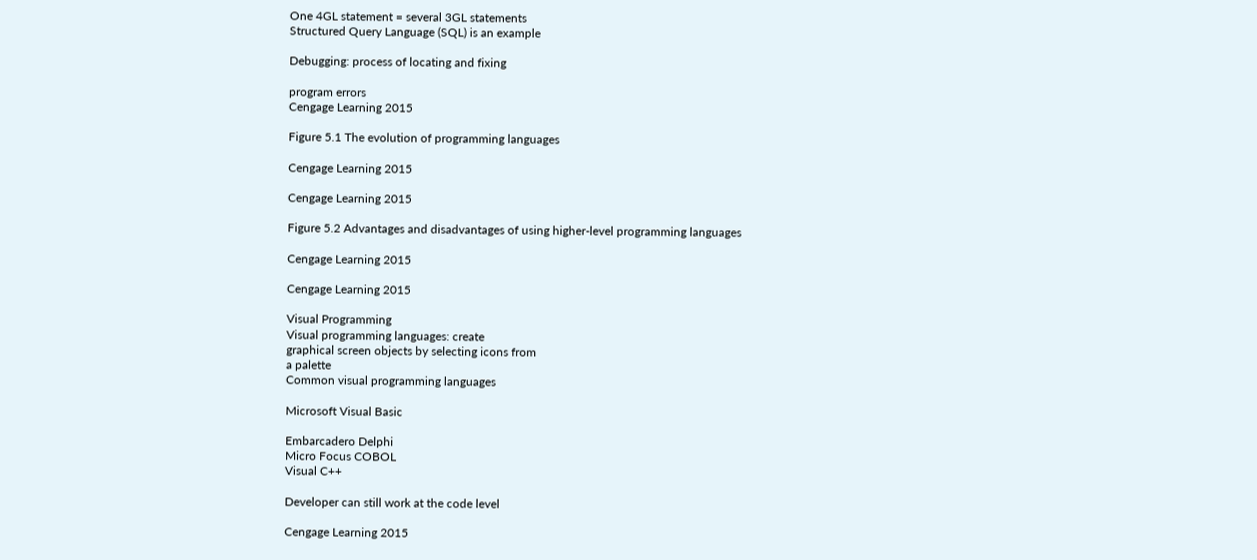One 4GL statement = several 3GL statements
Structured Query Language (SQL) is an example

Debugging: process of locating and fixing

program errors
Cengage Learning 2015

Figure 5.1 The evolution of programming languages

Cengage Learning 2015

Cengage Learning 2015

Figure 5.2 Advantages and disadvantages of using higher-level programming languages

Cengage Learning 2015

Cengage Learning 2015

Visual Programming
Visual programming languages: create
graphical screen objects by selecting icons from
a palette
Common visual programming languages

Microsoft Visual Basic

Embarcadero Delphi
Micro Focus COBOL
Visual C++

Developer can still work at the code level

Cengage Learning 2015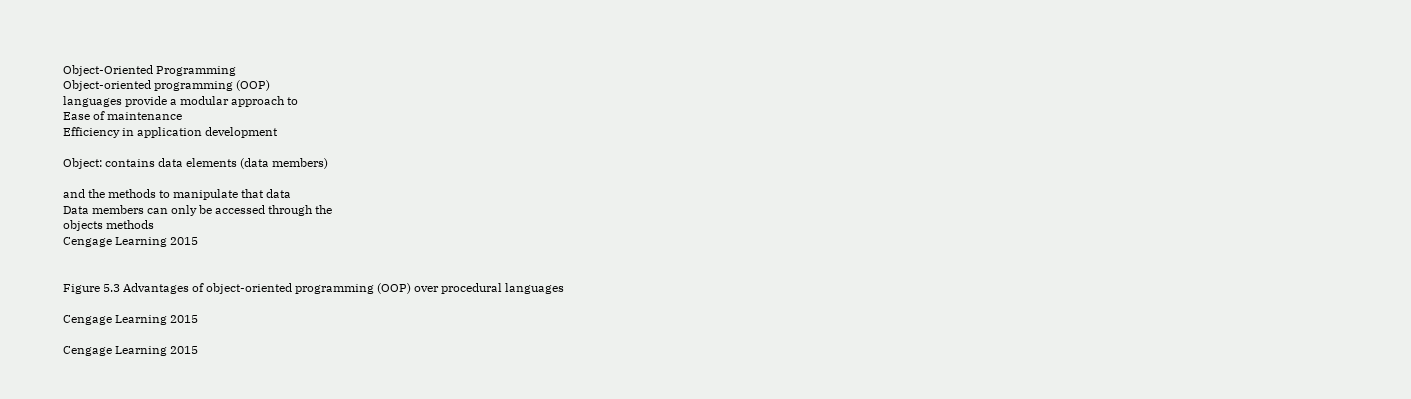Object-Oriented Programming
Object-oriented programming (OOP)
languages provide a modular approach to
Ease of maintenance
Efficiency in application development

Object: contains data elements (data members)

and the methods to manipulate that data
Data members can only be accessed through the
objects methods
Cengage Learning 2015


Figure 5.3 Advantages of object-oriented programming (OOP) over procedural languages

Cengage Learning 2015

Cengage Learning 2015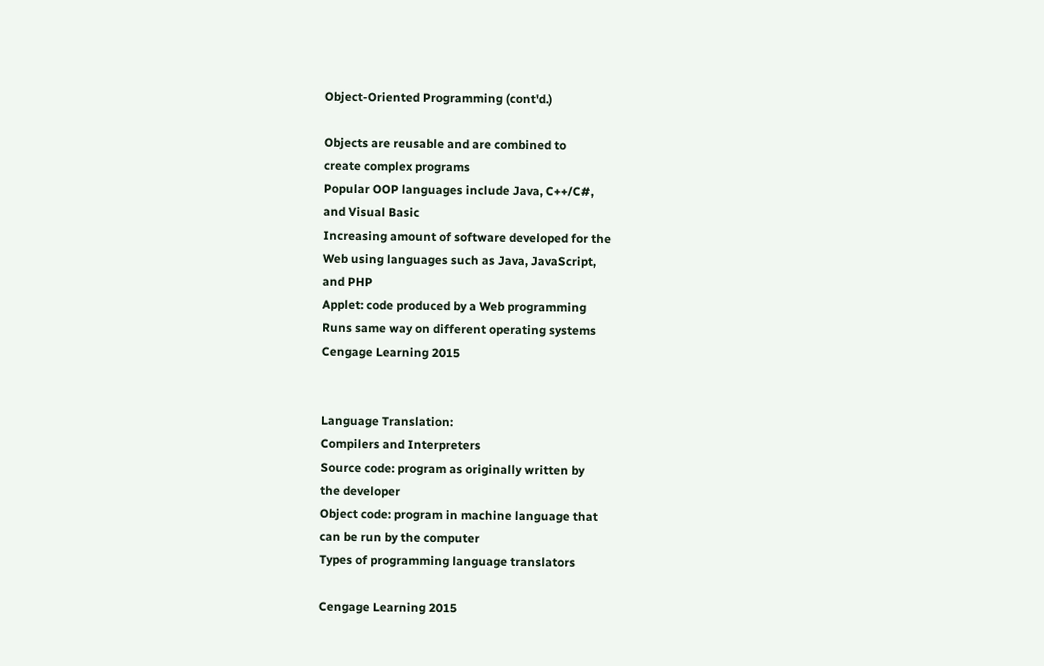Object-Oriented Programming (cont'd.)

Objects are reusable and are combined to
create complex programs
Popular OOP languages include Java, C++/C#,
and Visual Basic
Increasing amount of software developed for the
Web using languages such as Java, JavaScript,
and PHP
Applet: code produced by a Web programming
Runs same way on different operating systems
Cengage Learning 2015


Language Translation:
Compilers and Interpreters
Source code: program as originally written by
the developer
Object code: program in machine language that
can be run by the computer
Types of programming language translators

Cengage Learning 2015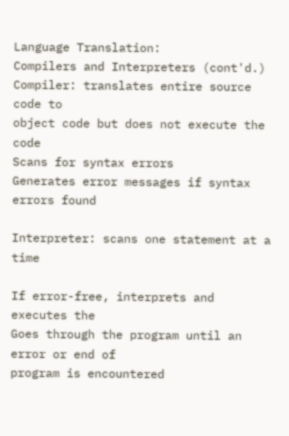Language Translation:
Compilers and Interpreters (cont'd.)
Compiler: translates entire source code to
object code but does not execute the code
Scans for syntax errors
Generates error messages if syntax errors found

Interpreter: scans one statement at a time

If error-free, interprets and executes the
Goes through the program until an error or end of
program is encountered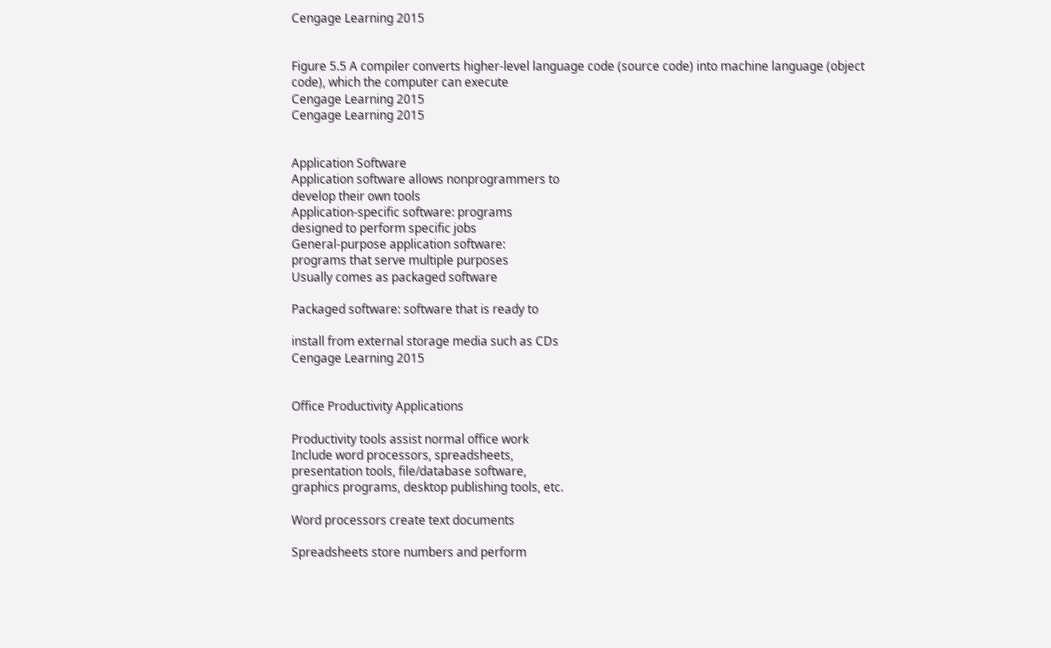Cengage Learning 2015


Figure 5.5 A compiler converts higher-level language code (source code) into machine language (object
code), which the computer can execute
Cengage Learning 2015
Cengage Learning 2015


Application Software
Application software allows nonprogrammers to
develop their own tools
Application-specific software: programs
designed to perform specific jobs
General-purpose application software:
programs that serve multiple purposes
Usually comes as packaged software

Packaged software: software that is ready to

install from external storage media such as CDs
Cengage Learning 2015


Office Productivity Applications

Productivity tools assist normal office work
Include word processors, spreadsheets,
presentation tools, file/database software,
graphics programs, desktop publishing tools, etc.

Word processors create text documents

Spreadsheets store numbers and perform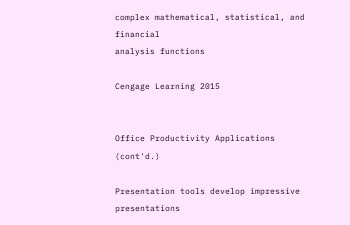complex mathematical, statistical, and financial
analysis functions

Cengage Learning 2015


Office Productivity Applications (cont'd.)

Presentation tools develop impressive
presentations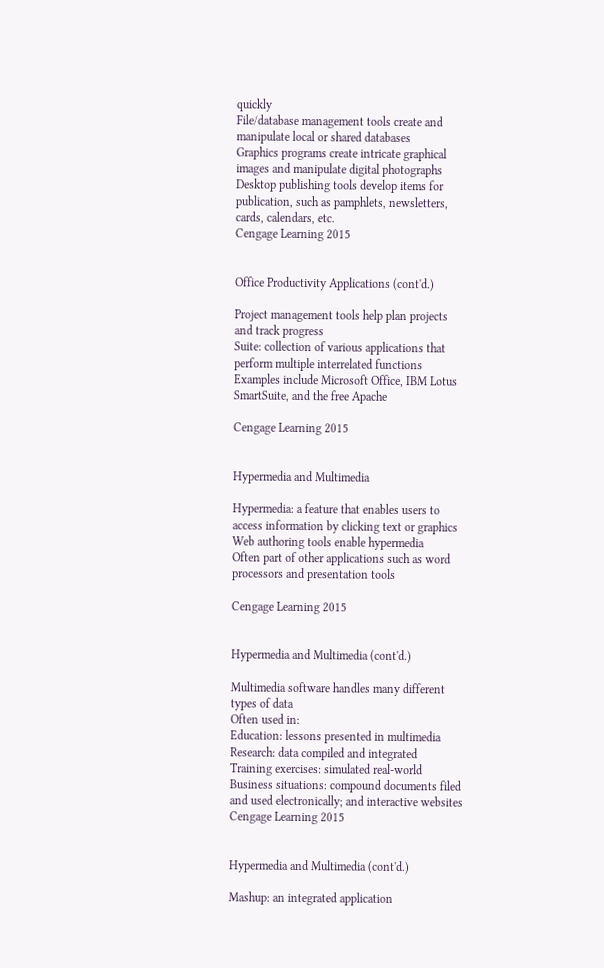quickly
File/database management tools create and
manipulate local or shared databases
Graphics programs create intricate graphical
images and manipulate digital photographs
Desktop publishing tools develop items for
publication, such as pamphlets, newsletters,
cards, calendars, etc.
Cengage Learning 2015


Office Productivity Applications (cont'd.)

Project management tools help plan projects
and track progress
Suite: collection of various applications that
perform multiple interrelated functions
Examples include Microsoft Office, IBM Lotus
SmartSuite, and the free Apache

Cengage Learning 2015


Hypermedia and Multimedia

Hypermedia: a feature that enables users to
access information by clicking text or graphics
Web authoring tools enable hypermedia
Often part of other applications such as word
processors and presentation tools

Cengage Learning 2015


Hypermedia and Multimedia (cont'd.)

Multimedia software handles many different
types of data
Often used in:
Education: lessons presented in multimedia
Research: data compiled and integrated
Training exercises: simulated real-world
Business situations: compound documents filed
and used electronically; and interactive websites
Cengage Learning 2015


Hypermedia and Multimedia (cont'd.)

Mashup: an integrated application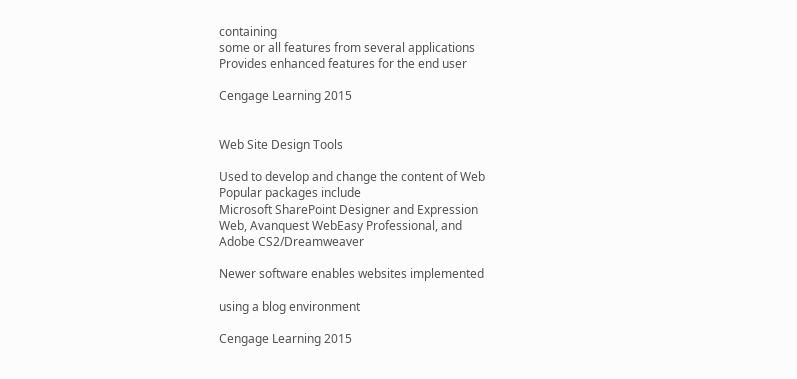containing
some or all features from several applications
Provides enhanced features for the end user

Cengage Learning 2015


Web Site Design Tools

Used to develop and change the content of Web
Popular packages include
Microsoft SharePoint Designer and Expression
Web, Avanquest WebEasy Professional, and
Adobe CS2/Dreamweaver

Newer software enables websites implemented

using a blog environment

Cengage Learning 2015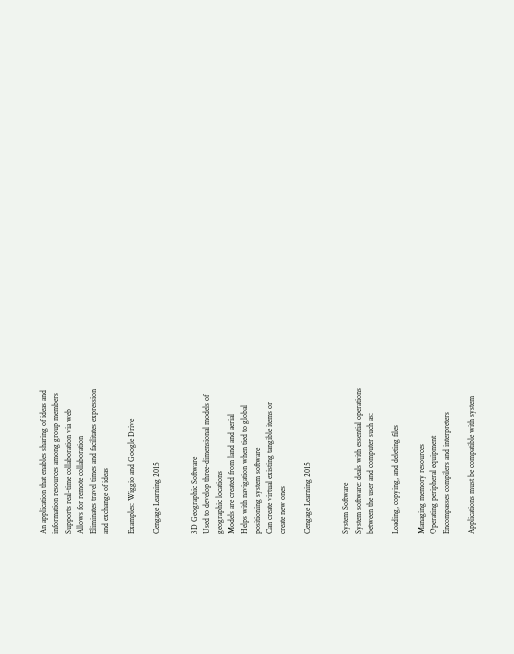An application that enables sharing of ideas and
information resources among group members
Supports real-time collaboration via web
Allows for remote collaboration
Eliminates travel times and facilitates expression
and exchange of ideas

Examples: Wiggio and Google Drive

Cengage Learning 2015


3D Geographic Software
Used to develop three-dimensional models of
geographic locations
Models are created from land and aerial
Helps with navigation when tied to global
positioning system software
Can create virtual existing tangible items or
create new ones

Cengage Learning 2015


System Software
System software: deals with essential operations
between the user and computer such as:

Loading, copying, and deleting files

Managing memory resources
Operating peripheral equipment
Encompasses compilers and interpreters

Applications must be compatible with system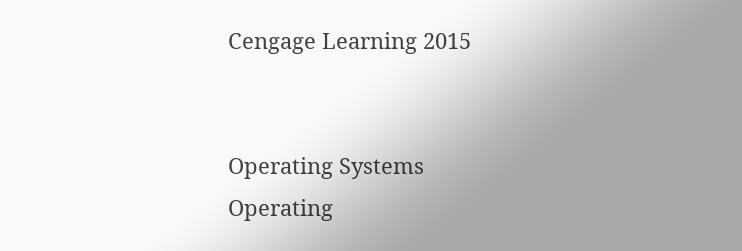Cengage Learning 2015


Operating Systems
Operating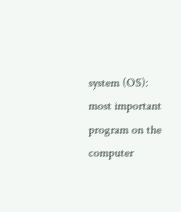system (OS): most important
program on the computer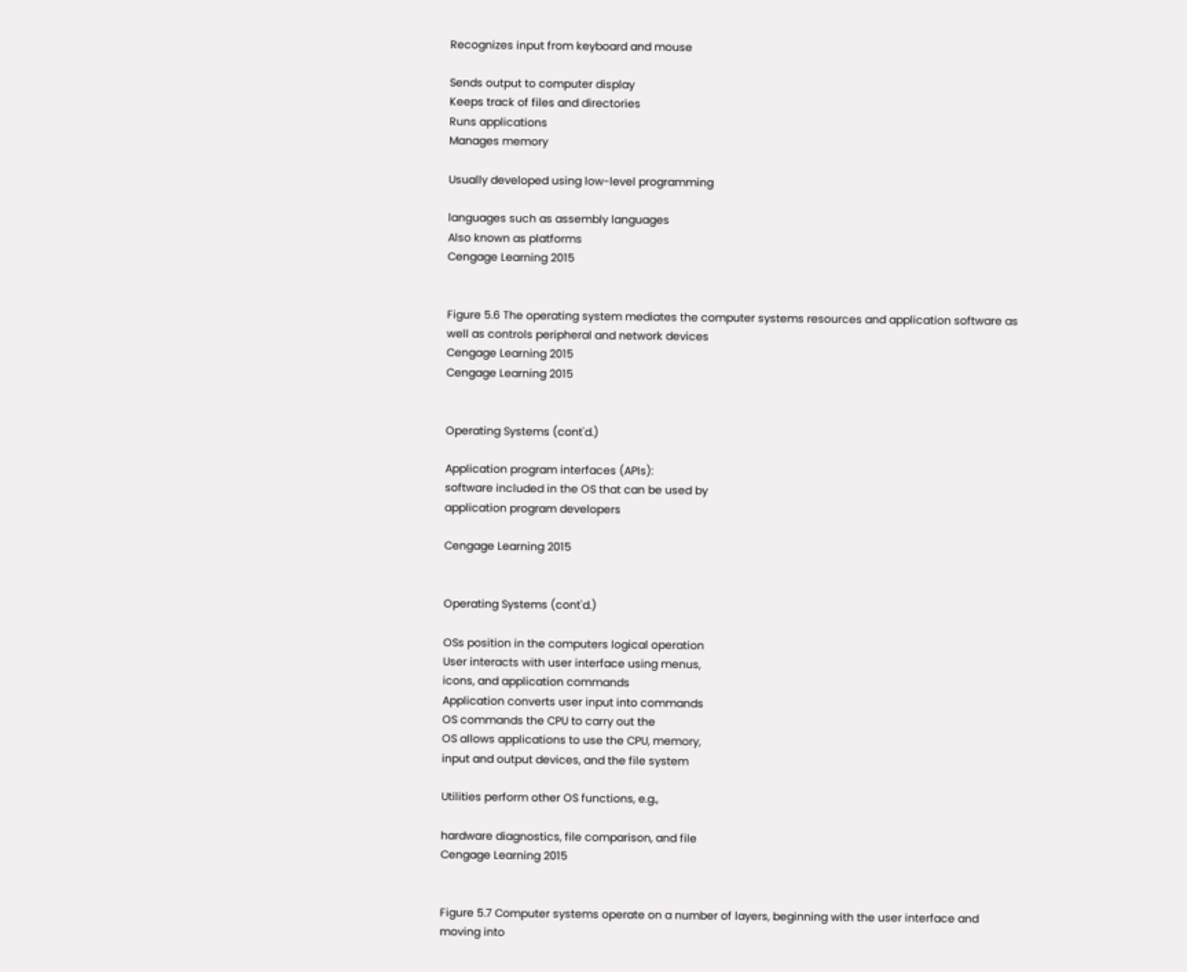Recognizes input from keyboard and mouse

Sends output to computer display
Keeps track of files and directories
Runs applications
Manages memory

Usually developed using low-level programming

languages such as assembly languages
Also known as platforms
Cengage Learning 2015


Figure 5.6 The operating system mediates the computer systems resources and application software as
well as controls peripheral and network devices
Cengage Learning 2015
Cengage Learning 2015


Operating Systems (cont'd.)

Application program interfaces (APIs):
software included in the OS that can be used by
application program developers

Cengage Learning 2015


Operating Systems (cont'd.)

OSs position in the computers logical operation
User interacts with user interface using menus,
icons, and application commands
Application converts user input into commands
OS commands the CPU to carry out the
OS allows applications to use the CPU, memory,
input and output devices, and the file system

Utilities perform other OS functions, e.g.,

hardware diagnostics, file comparison, and file
Cengage Learning 2015


Figure 5.7 Computer systems operate on a number of layers, beginning with the user interface and
moving into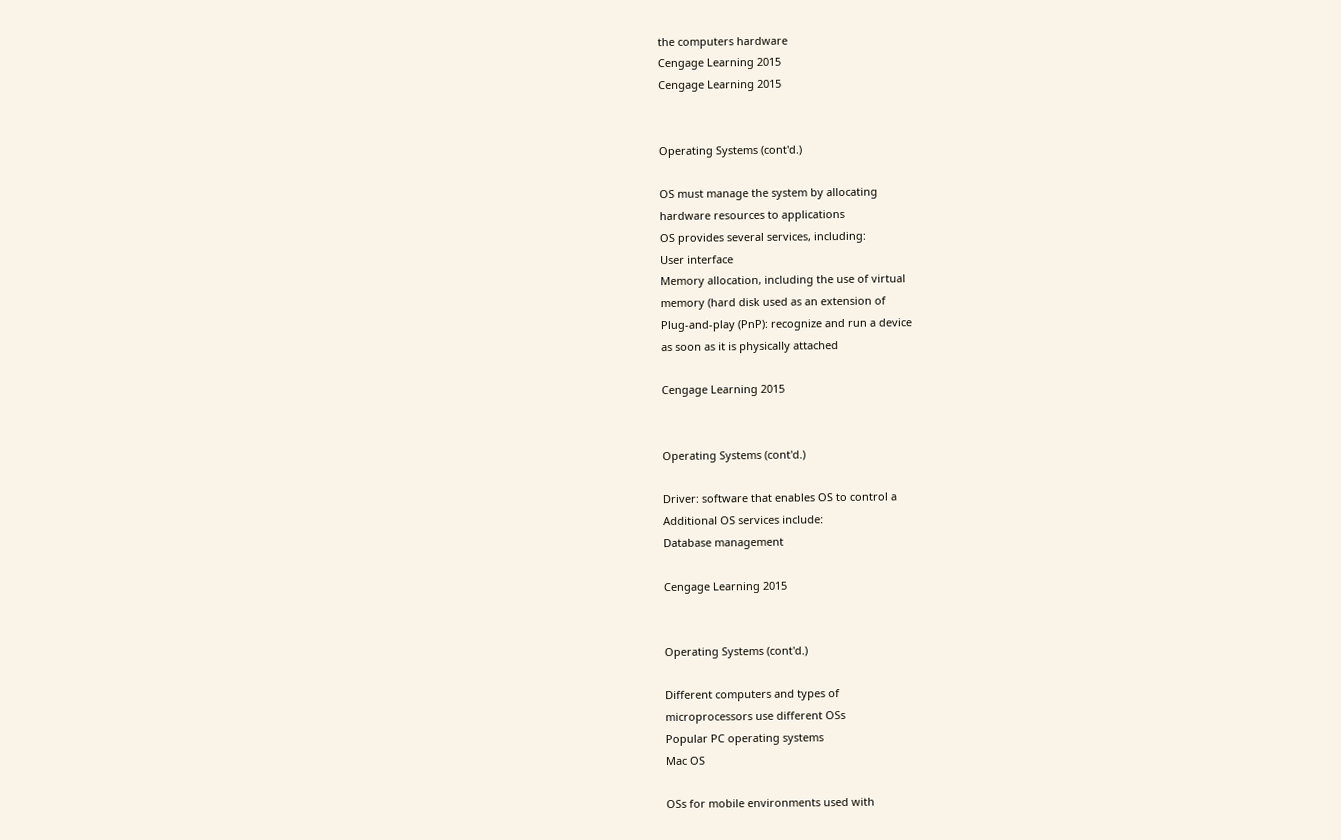the computers hardware
Cengage Learning 2015
Cengage Learning 2015


Operating Systems (cont'd.)

OS must manage the system by allocating
hardware resources to applications
OS provides several services, including:
User interface
Memory allocation, including the use of virtual
memory (hard disk used as an extension of
Plug-and-play (PnP): recognize and run a device
as soon as it is physically attached

Cengage Learning 2015


Operating Systems (cont'd.)

Driver: software that enables OS to control a
Additional OS services include:
Database management

Cengage Learning 2015


Operating Systems (cont'd.)

Different computers and types of
microprocessors use different OSs
Popular PC operating systems
Mac OS

OSs for mobile environments used with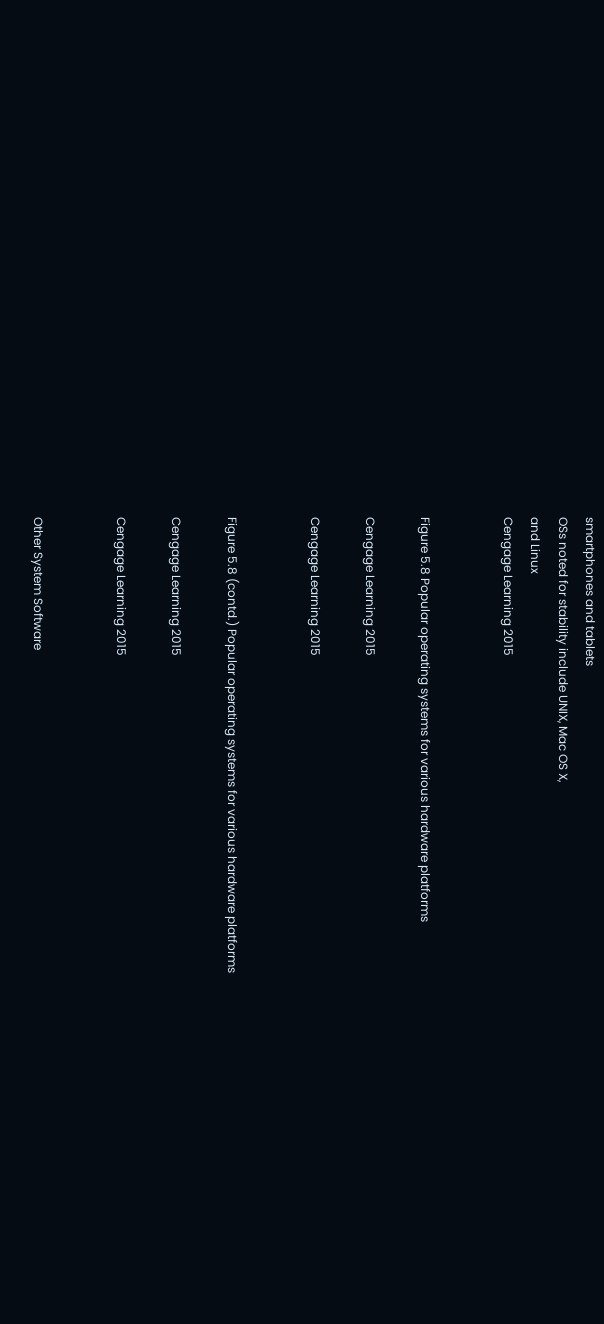smartphones and tablets
OSs noted for stability include UNIX, Mac OS X,
and Linux
Cengage Learning 2015


Figure 5.8 Popular operating systems for various hardware platforms

Cengage Learning 2015

Cengage Learning 2015


Figure 5.8 (contd.) Popular operating systems for various hardware platforms

Cengage Learning 2015

Cengage Learning 2015


Other System Software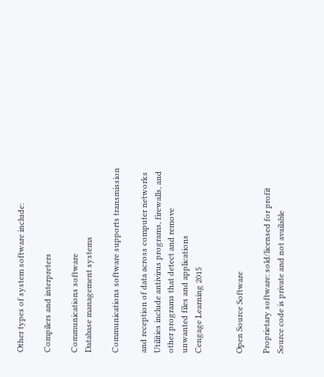Other types of system software include:

Compilers and interpreters

Communications software
Database management systems

Communications software supports transmission

and reception of data across computer networks
Utilities include antivirus programs, firewalls, and
other programs that detect and remove
unwanted files and applications
Cengage Learning 2015


Open Source Software

Proprietary software: sold/licensed for profit
Source code is private and not available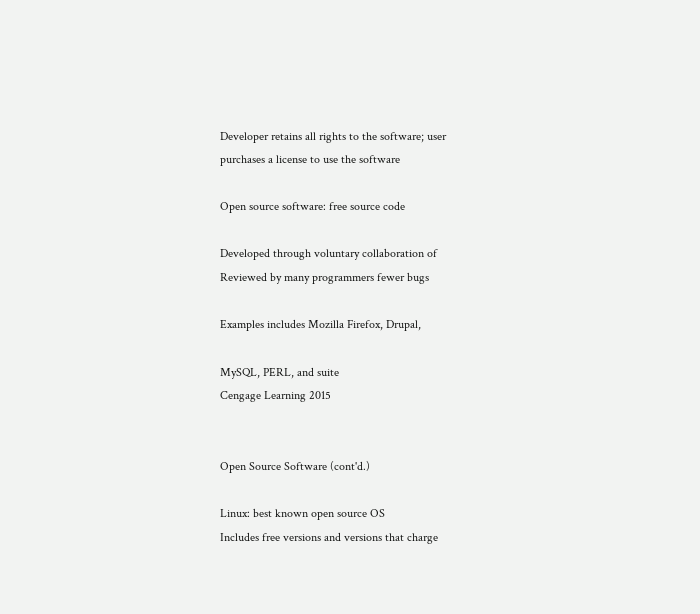Developer retains all rights to the software; user
purchases a license to use the software

Open source software: free source code

Developed through voluntary collaboration of
Reviewed by many programmers fewer bugs

Examples includes Mozilla Firefox, Drupal,

MySQL, PERL, and suite
Cengage Learning 2015


Open Source Software (cont'd.)

Linux: best known open source OS
Includes free versions and versions that charge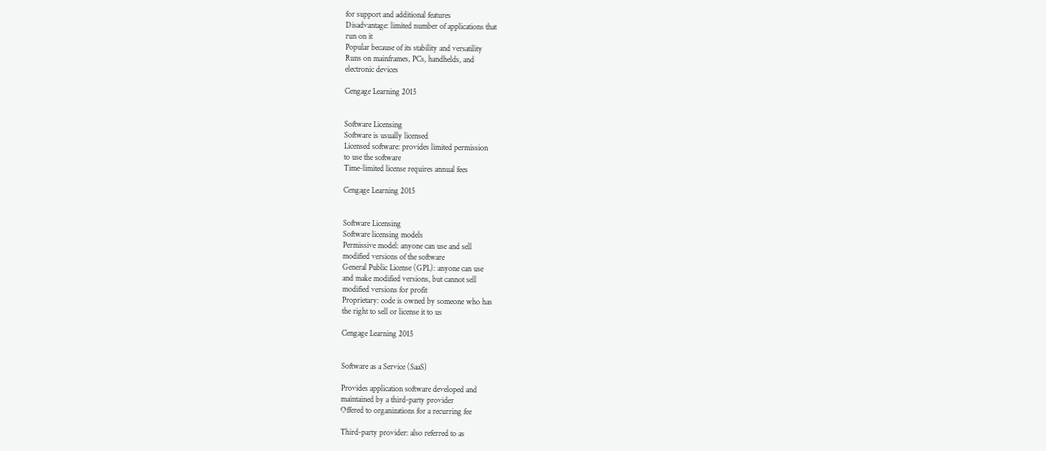for support and additional features
Disadvantage: limited number of applications that
run on it
Popular because of its stability and versatility
Runs on mainframes, PCs, handhelds, and
electronic devices

Cengage Learning 2015


Software Licensing
Software is usually licensed
Licensed software: provides limited permission
to use the software
Time-limited license requires annual fees

Cengage Learning 2015


Software Licensing
Software licensing models
Permissive model: anyone can use and sell
modified versions of the software
General Public License (GPL): anyone can use
and make modified versions, but cannot sell
modified versions for profit
Proprietary: code is owned by someone who has
the right to sell or license it to us

Cengage Learning 2015


Software as a Service (SaaS)

Provides application software developed and
maintained by a third-party provider
Offered to organizations for a recurring fee

Third-party provider: also referred to as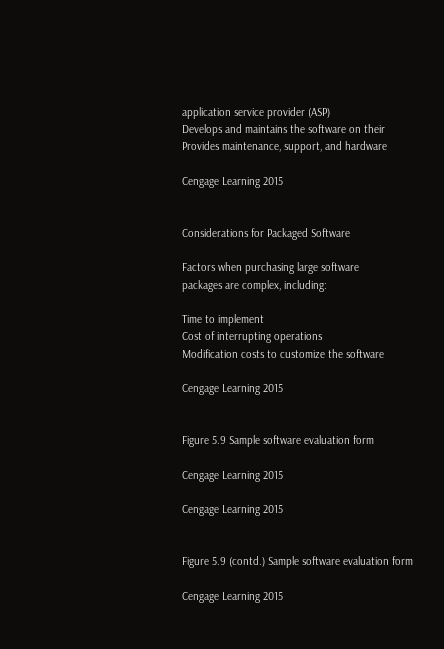application service provider (ASP)
Develops and maintains the software on their
Provides maintenance, support, and hardware

Cengage Learning 2015


Considerations for Packaged Software

Factors when purchasing large software
packages are complex, including:

Time to implement
Cost of interrupting operations
Modification costs to customize the software

Cengage Learning 2015


Figure 5.9 Sample software evaluation form

Cengage Learning 2015

Cengage Learning 2015


Figure 5.9 (contd.) Sample software evaluation form

Cengage Learning 2015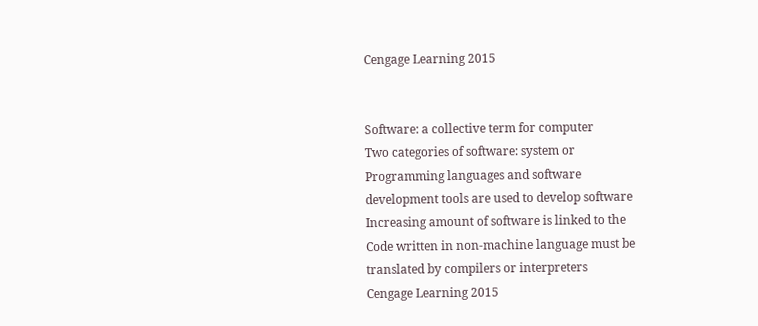Cengage Learning 2015


Software: a collective term for computer
Two categories of software: system or
Programming languages and software
development tools are used to develop software
Increasing amount of software is linked to the
Code written in non-machine language must be
translated by compilers or interpreters
Cengage Learning 2015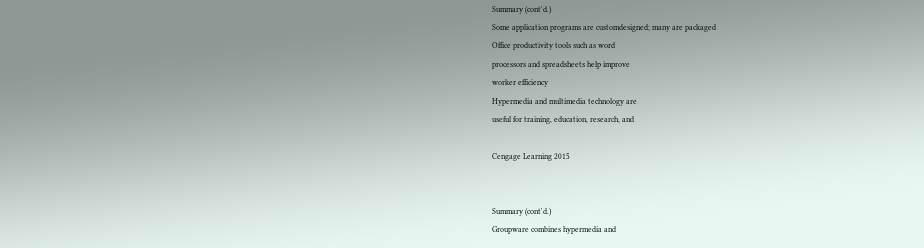Summary (cont'd.)
Some application programs are customdesigned; many are packaged
Office productivity tools such as word
processors and spreadsheets help improve
worker efficiency
Hypermedia and multimedia technology are
useful for training, education, research, and

Cengage Learning 2015


Summary (cont'd.)
Groupware combines hypermedia and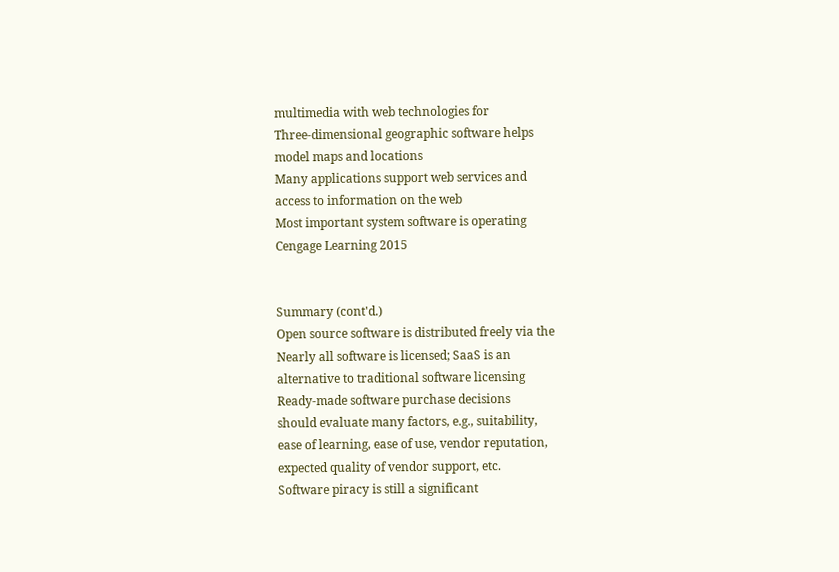multimedia with web technologies for
Three-dimensional geographic software helps
model maps and locations
Many applications support web services and
access to information on the web
Most important system software is operating
Cengage Learning 2015


Summary (cont'd.)
Open source software is distributed freely via the
Nearly all software is licensed; SaaS is an
alternative to traditional software licensing
Ready-made software purchase decisions
should evaluate many factors, e.g., suitability,
ease of learning, ease of use, vendor reputation,
expected quality of vendor support, etc.
Software piracy is still a significant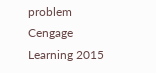problem
Cengage Learning 2015